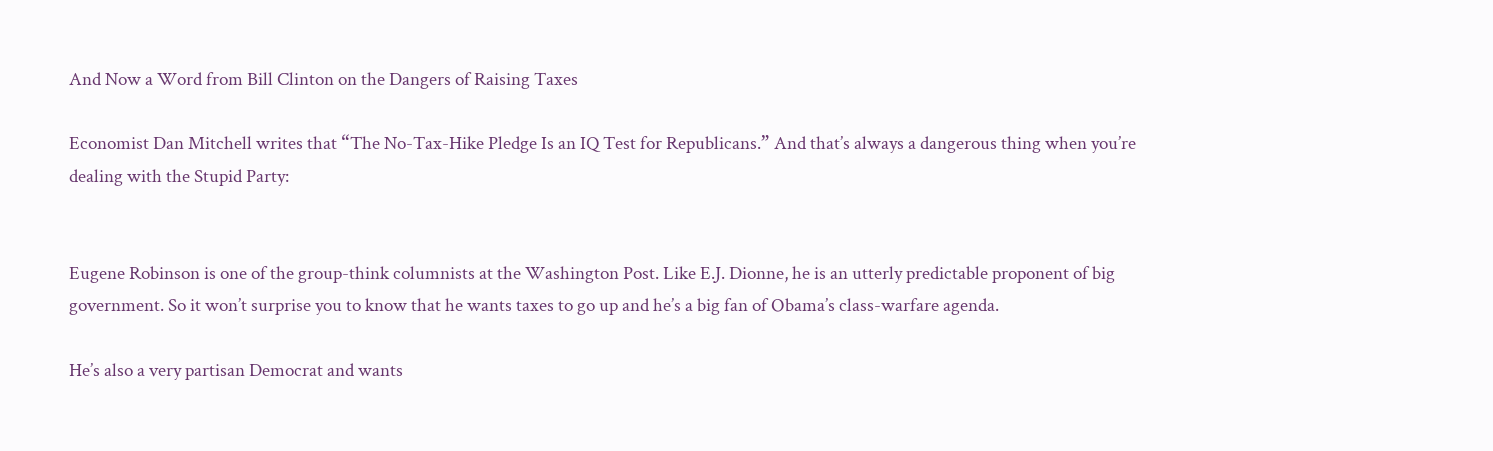And Now a Word from Bill Clinton on the Dangers of Raising Taxes

Economist Dan Mitchell writes that “The No-Tax-Hike Pledge Is an IQ Test for Republicans.” And that’s always a dangerous thing when you’re dealing with the Stupid Party:


Eugene Robinson is one of the group-think columnists at the Washington Post. Like E.J. Dionne, he is an utterly predictable proponent of big government. So it won’t surprise you to know that he wants taxes to go up and he’s a big fan of Obama’s class-warfare agenda.

He’s also a very partisan Democrat and wants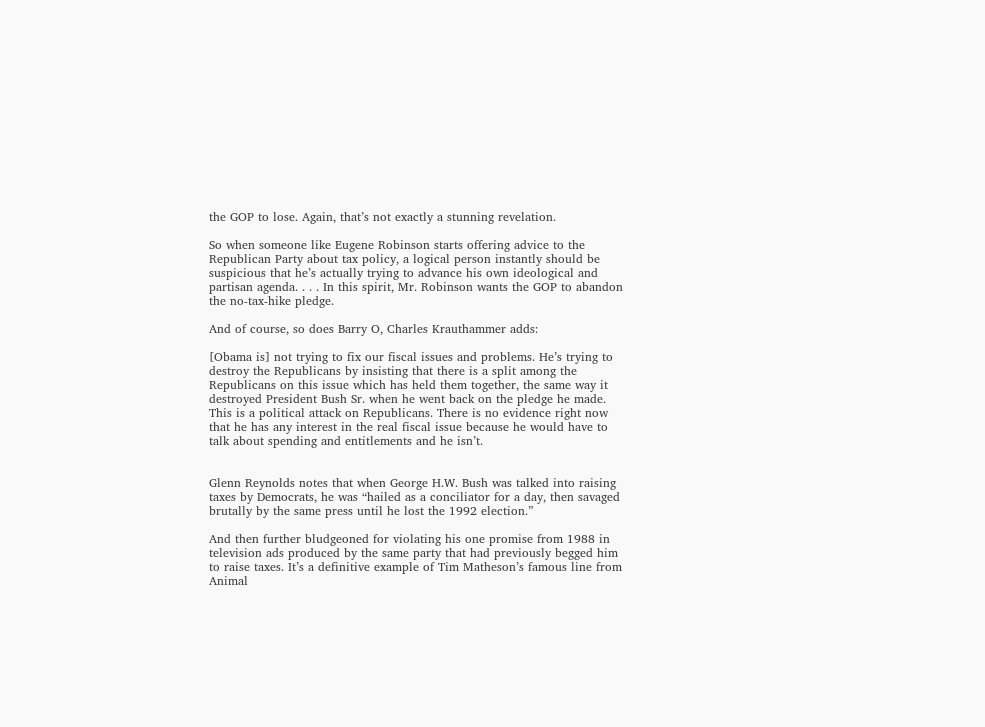the GOP to lose. Again, that’s not exactly a stunning revelation.

So when someone like Eugene Robinson starts offering advice to the Republican Party about tax policy, a logical person instantly should be suspicious that he’s actually trying to advance his own ideological and partisan agenda. . . . In this spirit, Mr. Robinson wants the GOP to abandon the no-tax-hike pledge.

And of course, so does Barry O, Charles Krauthammer adds:

[Obama is] not trying to fix our fiscal issues and problems. He’s trying to destroy the Republicans by insisting that there is a split among the Republicans on this issue which has held them together, the same way it destroyed President Bush Sr. when he went back on the pledge he made. This is a political attack on Republicans. There is no evidence right now that he has any interest in the real fiscal issue because he would have to talk about spending and entitlements and he isn’t.


Glenn Reynolds notes that when George H.W. Bush was talked into raising taxes by Democrats, he was “hailed as a conciliator for a day, then savaged brutally by the same press until he lost the 1992 election.”

And then further bludgeoned for violating his one promise from 1988 in television ads produced by the same party that had previously begged him to raise taxes. It’s a definitive example of Tim Matheson’s famous line from Animal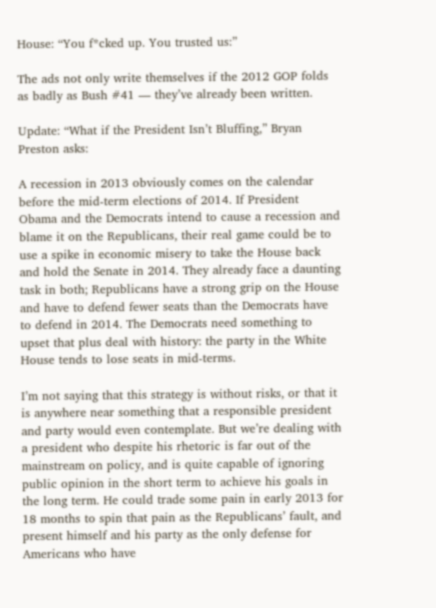House: “You f*cked up. You trusted us:”

The ads not only write themselves if the 2012 GOP folds as badly as Bush #41 — they’ve already been written.

Update: “What if the President Isn’t Bluffing,” Bryan Preston asks:

A recession in 2013 obviously comes on the calendar before the mid-term elections of 2014. If President Obama and the Democrats intend to cause a recession and blame it on the Republicans, their real game could be to use a spike in economic misery to take the House back and hold the Senate in 2014. They already face a daunting task in both; Republicans have a strong grip on the House and have to defend fewer seats than the Democrats have to defend in 2014. The Democrats need something to upset that plus deal with history: the party in the White House tends to lose seats in mid-terms.

I’m not saying that this strategy is without risks, or that it is anywhere near something that a responsible president and party would even contemplate. But we’re dealing with a president who despite his rhetoric is far out of the mainstream on policy, and is quite capable of ignoring public opinion in the short term to achieve his goals in the long term. He could trade some pain in early 2013 for 18 months to spin that pain as the Republicans’ fault, and present himself and his party as the only defense for Americans who have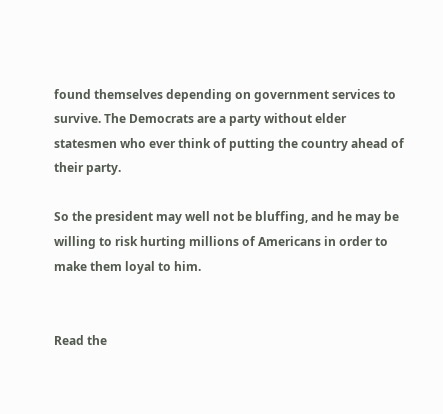found themselves depending on government services to survive. The Democrats are a party without elder statesmen who ever think of putting the country ahead of their party.

So the president may well not be bluffing, and he may be willing to risk hurting millions of Americans in order to make them loyal to him.


Read the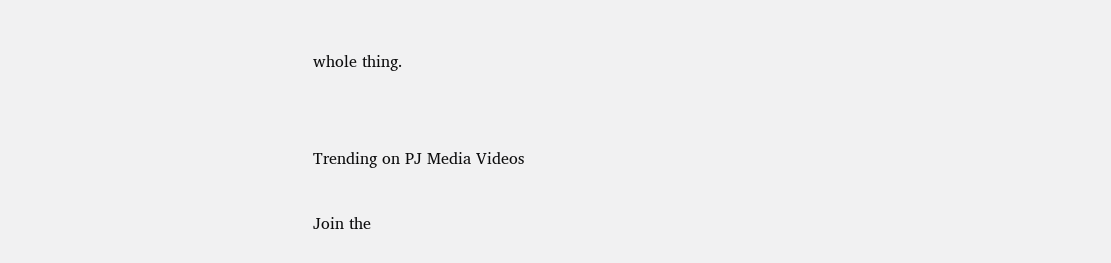whole thing.


Trending on PJ Media Videos

Join the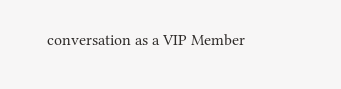conversation as a VIP Member